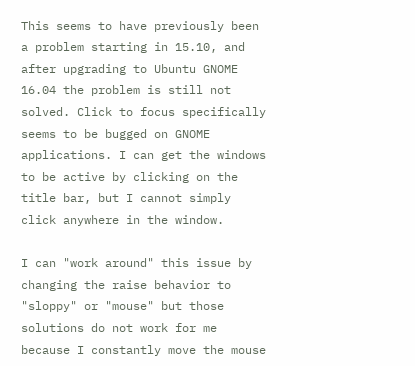This seems to have previously been a problem starting in 15.10, and after upgrading to Ubuntu GNOME 16.04 the problem is still not solved. Click to focus specifically seems to be bugged on GNOME applications. I can get the windows to be active by clicking on the title bar, but I cannot simply click anywhere in the window.

I can "work around" this issue by changing the raise behavior to "sloppy" or "mouse" but those solutions do not work for me because I constantly move the mouse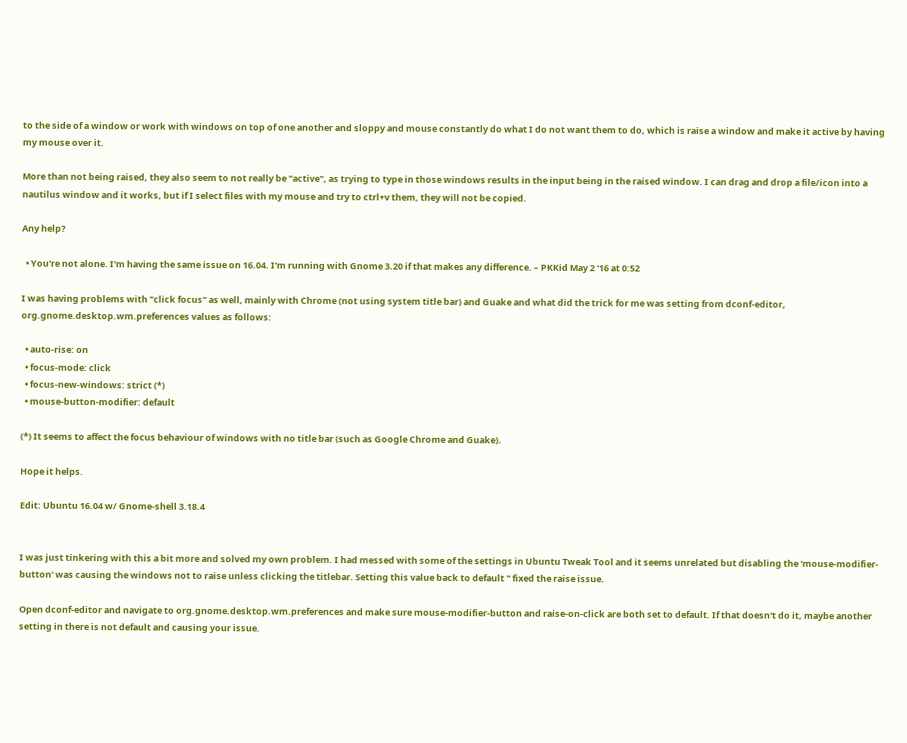to the side of a window or work with windows on top of one another and sloppy and mouse constantly do what I do not want them to do, which is raise a window and make it active by having my mouse over it.

More than not being raised, they also seem to not really be "active", as trying to type in those windows results in the input being in the raised window. I can drag and drop a file/icon into a nautilus window and it works, but if I select files with my mouse and try to ctrl+v them, they will not be copied.

Any help?

  • You're not alone. I'm having the same issue on 16.04. I'm running with Gnome 3.20 if that makes any difference. – PKKid May 2 '16 at 0:52

I was having problems with "click focus" as well, mainly with Chrome (not using system title bar) and Guake and what did the trick for me was setting from dconf-editor, org.gnome.desktop.wm.preferences values as follows:

  • auto-rise: on
  • focus-mode: click
  • focus-new-windows: strict (*)
  • mouse-button-modifier: default

(*) It seems to affect the focus behaviour of windows with no title bar (such as Google Chrome and Guake).

Hope it helps.

Edit: Ubuntu 16.04 w/ Gnome-shell 3.18.4


I was just tinkering with this a bit more and solved my own problem. I had messed with some of the settings in Ubuntu Tweak Tool and it seems unrelated but disabling the 'mouse-modifier-button' was causing the windows not to raise unless clicking the titlebar. Setting this value back to default '' fixed the raise issue.

Open dconf-editor and navigate to org.gnome.desktop.wm.preferences and make sure mouse-modifier-button and raise-on-click are both set to default. If that doesn't do it, maybe another setting in there is not default and causing your issue.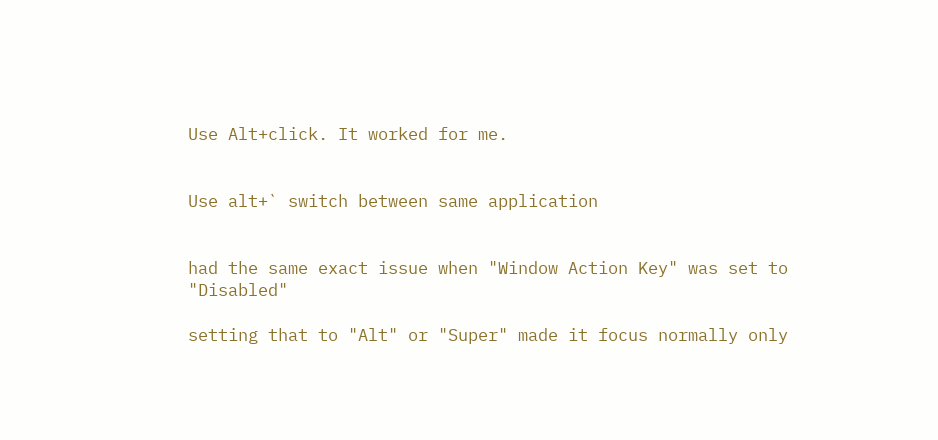Use Alt+click. It worked for me.


Use alt+` switch between same application


had the same exact issue when "Window Action Key" was set to "Disabled"

setting that to "Alt" or "Super" made it focus normally only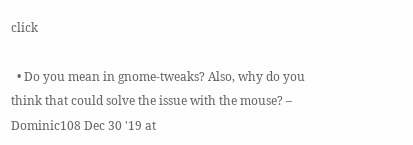click

  • Do you mean in gnome-tweaks? Also, why do you think that could solve the issue with the mouse? – Dominic108 Dec 30 '19 at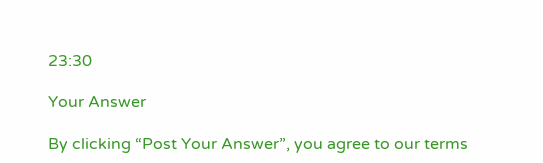23:30

Your Answer

By clicking “Post Your Answer”, you agree to our terms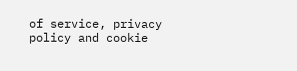of service, privacy policy and cookie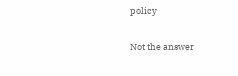policy

Not the answer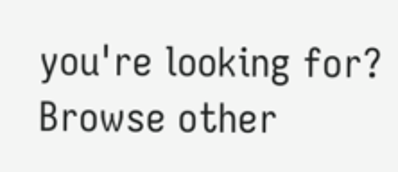you're looking for? Browse other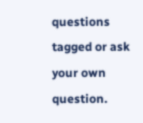questions tagged or ask your own question.